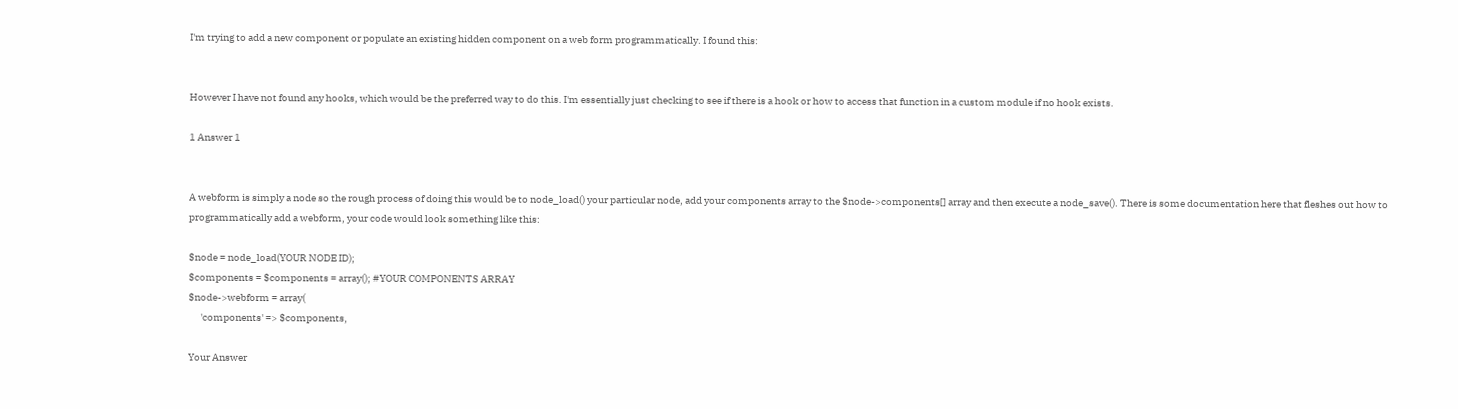I'm trying to add a new component or populate an existing hidden component on a web form programmatically. I found this:


However I have not found any hooks, which would be the preferred way to do this. I'm essentially just checking to see if there is a hook or how to access that function in a custom module if no hook exists.

1 Answer 1


A webform is simply a node so the rough process of doing this would be to node_load() your particular node, add your components array to the $node->components[] array and then execute a node_save(). There is some documentation here that fleshes out how to programmatically add a webform, your code would look something like this:

$node = node_load(YOUR NODE ID);
$components = $components = array(); #YOUR COMPONENTS ARRAY
$node->webform = array(
      'components' => $components,

Your Answer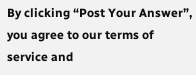By clicking “Post Your Answer”, you agree to our terms of service and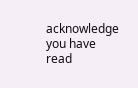acknowledge you have read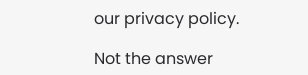our privacy policy.

Not the answer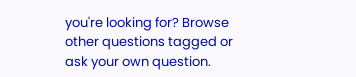you're looking for? Browse other questions tagged or ask your own question.